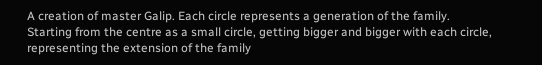A creation of master Galip. Each circle represents a generation of the family. Starting from the centre as a small circle, getting bigger and bigger with each circle, representing the extension of the family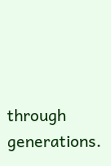through generations.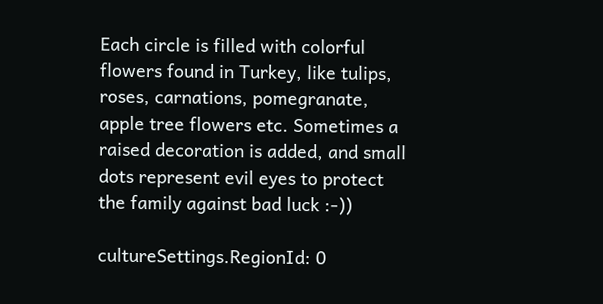Each circle is filled with colorful flowers found in Turkey, like tulips, roses, carnations, pomegranate, apple tree flowers etc. Sometimes a raised decoration is added, and small dots represent evil eyes to protect the family against bad luck :-))

cultureSettings.RegionId: 0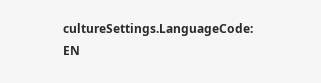cultureSettings.LanguageCode: EN